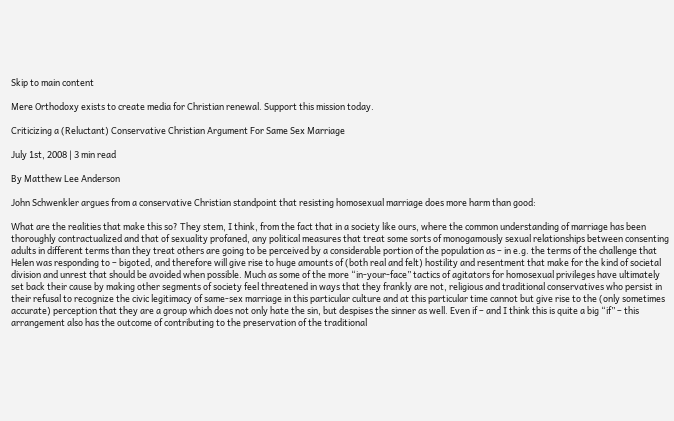Skip to main content

Mere Orthodoxy exists to create media for Christian renewal. Support this mission today.

Criticizing a (Reluctant) Conservative Christian Argument For Same Sex Marriage

July 1st, 2008 | 3 min read

By Matthew Lee Anderson

John Schwenkler argues from a conservative Christian standpoint that resisting homosexual marriage does more harm than good:

What are the realities that make this so? They stem, I think, from the fact that in a society like ours, where the common understanding of marriage has been thoroughly contractualized and that of sexuality profaned, any political measures that treat some sorts of monogamously sexual relationships between consenting adults in different terms than they treat others are going to be perceived by a considerable portion of the population as – in e.g. the terms of the challenge that Helen was responding to – bigoted, and therefore will give rise to huge amounts of (both real and felt) hostility and resentment that make for the kind of societal division and unrest that should be avoided when possible. Much as some of the more “in-your-face” tactics of agitators for homosexual privileges have ultimately set back their cause by making other segments of society feel threatened in ways that they frankly are not, religious and traditional conservatives who persist in their refusal to recognize the civic legitimacy of same-sex marriage in this particular culture and at this particular time cannot but give rise to the (only sometimes accurate) perception that they are a group which does not only hate the sin, but despises the sinner as well. Even if – and I think this is quite a big “if” – this arrangement also has the outcome of contributing to the preservation of the traditional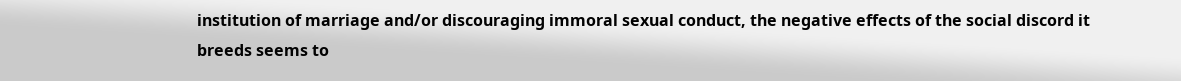institution of marriage and/or discouraging immoral sexual conduct, the negative effects of the social discord it breeds seems to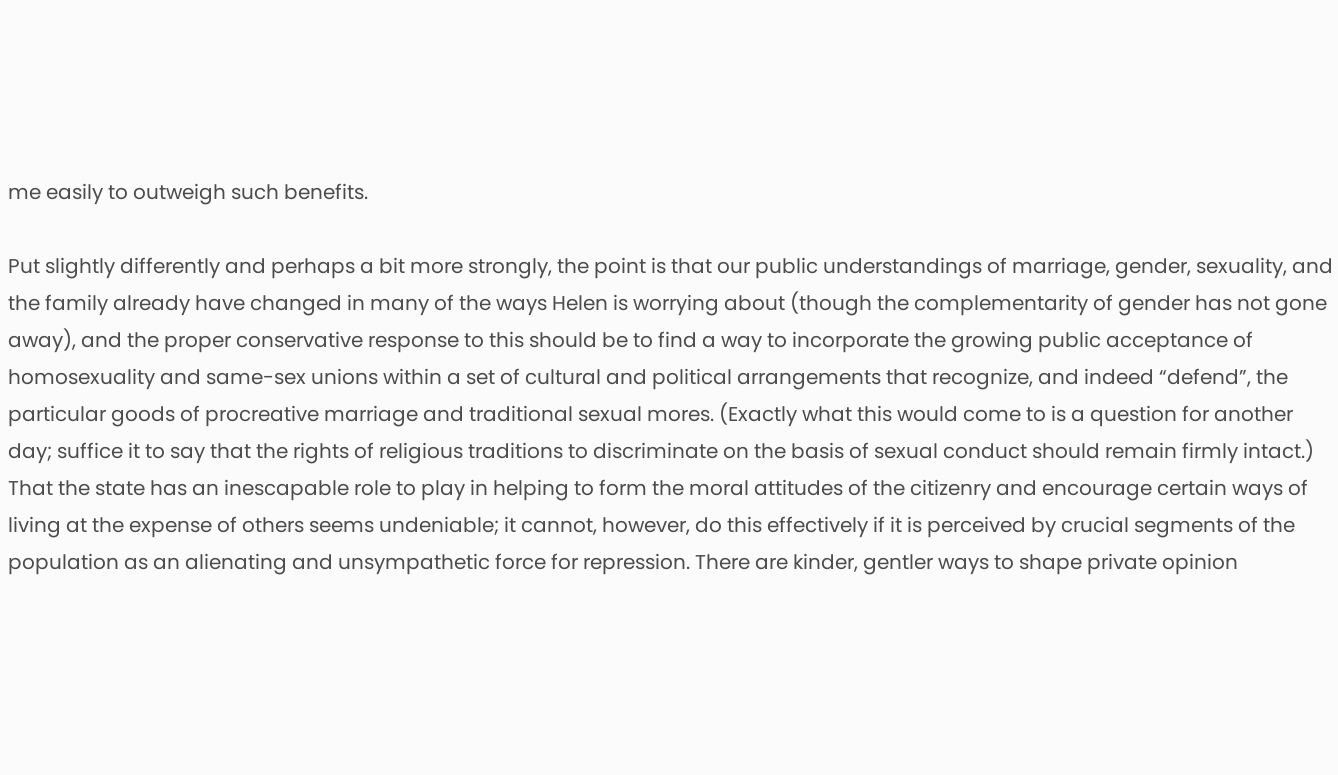me easily to outweigh such benefits.

Put slightly differently and perhaps a bit more strongly, the point is that our public understandings of marriage, gender, sexuality, and the family already have changed in many of the ways Helen is worrying about (though the complementarity of gender has not gone away), and the proper conservative response to this should be to find a way to incorporate the growing public acceptance of homosexuality and same-sex unions within a set of cultural and political arrangements that recognize, and indeed “defend”, the particular goods of procreative marriage and traditional sexual mores. (Exactly what this would come to is a question for another day; suffice it to say that the rights of religious traditions to discriminate on the basis of sexual conduct should remain firmly intact.) That the state has an inescapable role to play in helping to form the moral attitudes of the citizenry and encourage certain ways of living at the expense of others seems undeniable; it cannot, however, do this effectively if it is perceived by crucial segments of the population as an alienating and unsympathetic force for repression. There are kinder, gentler ways to shape private opinion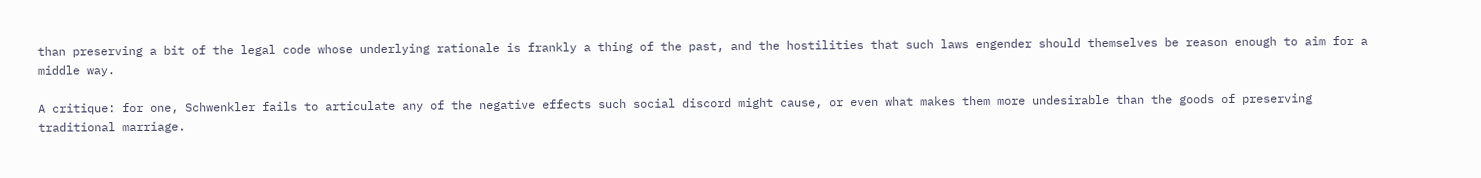than preserving a bit of the legal code whose underlying rationale is frankly a thing of the past, and the hostilities that such laws engender should themselves be reason enough to aim for a middle way.

A critique: for one, Schwenkler fails to articulate any of the negative effects such social discord might cause, or even what makes them more undesirable than the goods of preserving traditional marriage.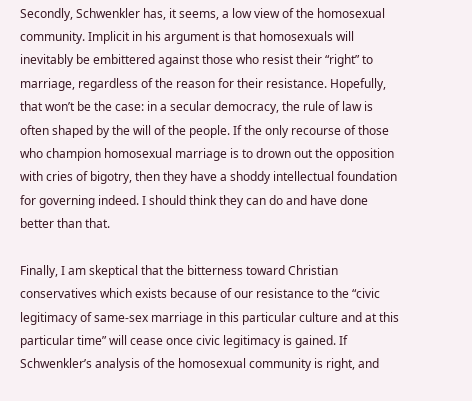Secondly, Schwenkler has, it seems, a low view of the homosexual community. Implicit in his argument is that homosexuals will inevitably be embittered against those who resist their “right” to marriage, regardless of the reason for their resistance. Hopefully, that won’t be the case: in a secular democracy, the rule of law is often shaped by the will of the people. If the only recourse of those who champion homosexual marriage is to drown out the opposition with cries of bigotry, then they have a shoddy intellectual foundation for governing indeed. I should think they can do and have done better than that.

Finally, I am skeptical that the bitterness toward Christian conservatives which exists because of our resistance to the “civic legitimacy of same-sex marriage in this particular culture and at this particular time” will cease once civic legitimacy is gained. If Schwenkler’s analysis of the homosexual community is right, and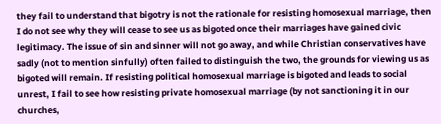they fail to understand that bigotry is not the rationale for resisting homosexual marriage, then I do not see why they will cease to see us as bigoted once their marriages have gained civic legitimacy. The issue of sin and sinner will not go away, and while Christian conservatives have sadly (not to mention sinfully) often failed to distinguish the two, the grounds for viewing us as bigoted will remain. If resisting political homosexual marriage is bigoted and leads to social unrest, I fail to see how resisting private homosexual marriage (by not sanctioning it in our churches,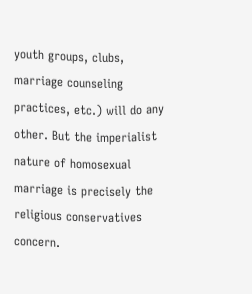youth groups, clubs, marriage counseling practices, etc.) will do any other. But the imperialist nature of homosexual marriage is precisely the religious conservatives concern.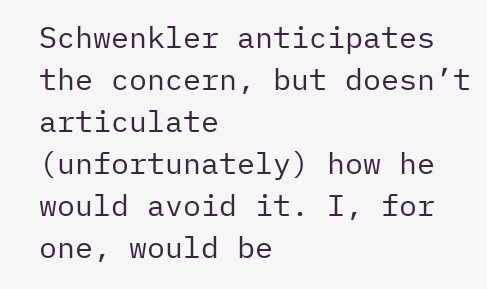Schwenkler anticipates the concern, but doesn’t articulate (unfortunately) how he would avoid it. I, for one, would be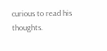curious to read his thoughts.